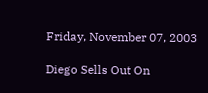Friday, November 07, 2003

Diego Sells Out On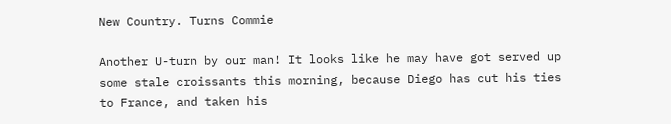New Country. Turns Commie

Another U-turn by our man! It looks like he may have got served up some stale croissants this morning, because Diego has cut his ties to France, and taken his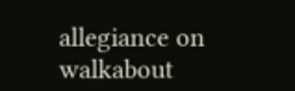allegiance on walkabout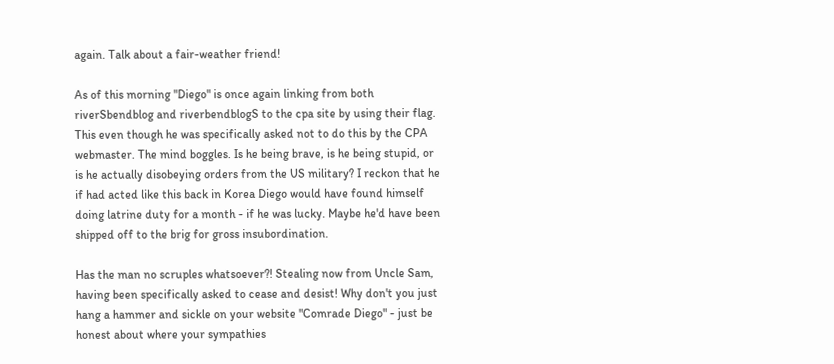again. Talk about a fair-weather friend!

As of this morning "Diego" is once again linking from both riverSbendblog and riverbendblogS to the cpa site by using their flag. This even though he was specifically asked not to do this by the CPA webmaster. The mind boggles. Is he being brave, is he being stupid, or is he actually disobeying orders from the US military? I reckon that he if had acted like this back in Korea Diego would have found himself doing latrine duty for a month - if he was lucky. Maybe he'd have been shipped off to the brig for gross insubordination.

Has the man no scruples whatsoever?! Stealing now from Uncle Sam, having been specifically asked to cease and desist! Why don't you just hang a hammer and sickle on your website "Comrade Diego" - just be honest about where your sympathies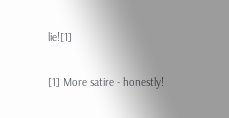lie![1]

[1] More satire - honestly!